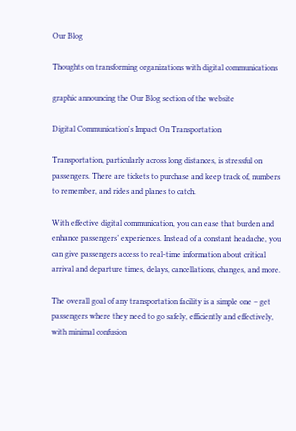Our Blog

Thoughts on transforming organizations with digital communications

graphic announcing the Our Blog section of the website

Digital Communication's Impact On Transportation

Transportation, particularly across long distances, is stressful on passengers. There are tickets to purchase and keep track of, numbers to remember, and rides and planes to catch.

With effective digital communication, you can ease that burden and enhance passengers’ experiences. Instead of a constant headache, you can give passengers access to real-time information about critical arrival and departure times, delays, cancellations, changes, and more.

The overall goal of any transportation facility is a simple one – get passengers where they need to go safely, efficiently and effectively, with minimal confusion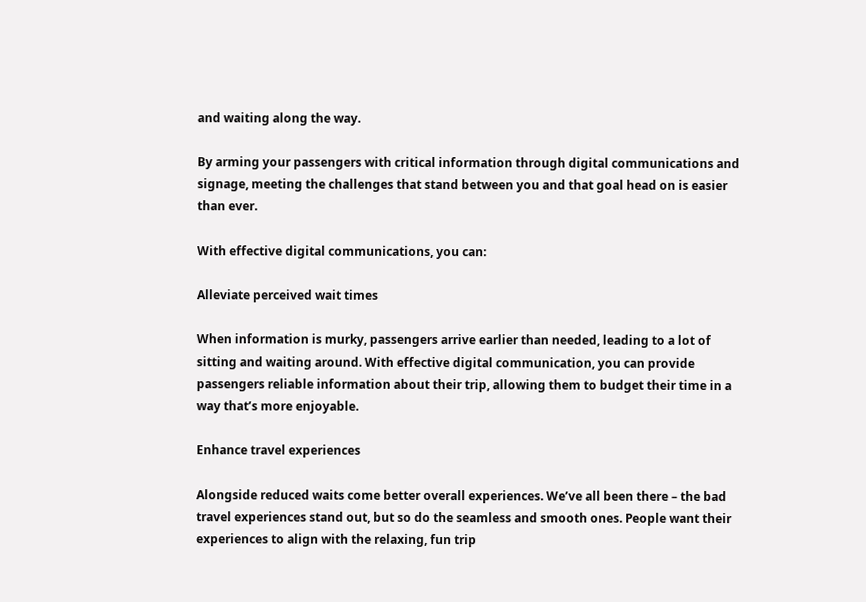and waiting along the way.

By arming your passengers with critical information through digital communications and signage, meeting the challenges that stand between you and that goal head on is easier than ever.

With effective digital communications, you can:

Alleviate perceived wait times

When information is murky, passengers arrive earlier than needed, leading to a lot of sitting and waiting around. With effective digital communication, you can provide passengers reliable information about their trip, allowing them to budget their time in a way that’s more enjoyable.

Enhance travel experiences

Alongside reduced waits come better overall experiences. We’ve all been there – the bad travel experiences stand out, but so do the seamless and smooth ones. People want their experiences to align with the relaxing, fun trip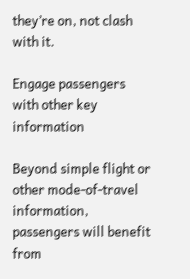they’re on, not clash with it.

Engage passengers with other key information

Beyond simple flight or other mode-of-travel information, passengers will benefit from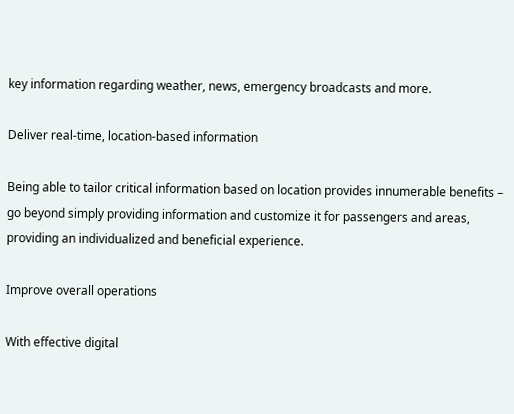key information regarding weather, news, emergency broadcasts and more.

Deliver real-time, location-based information

Being able to tailor critical information based on location provides innumerable benefits – go beyond simply providing information and customize it for passengers and areas, providing an individualized and beneficial experience.

Improve overall operations

With effective digital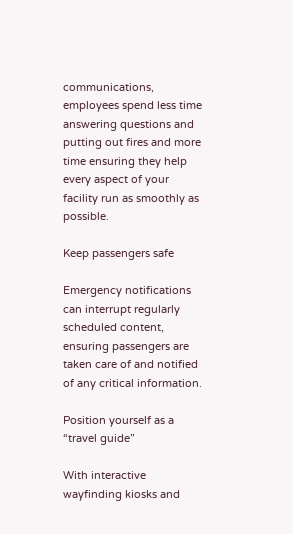communications, employees spend less time answering questions and putting out fires and more time ensuring they help every aspect of your facility run as smoothly as possible.

Keep passengers safe

Emergency notifications can interrupt regularly scheduled content, ensuring passengers are taken care of and notified of any critical information.

Position yourself as a “travel guide”

With interactive wayfinding kiosks and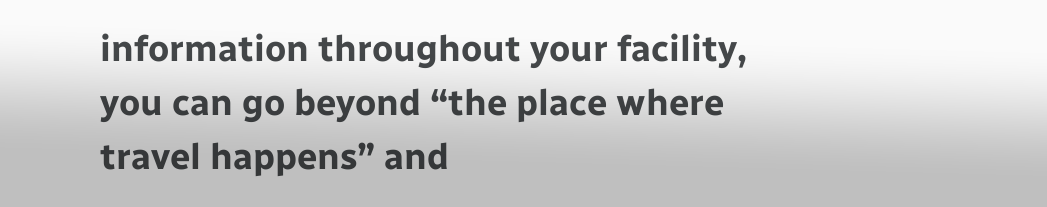information throughout your facility, you can go beyond “the place where travel happens” and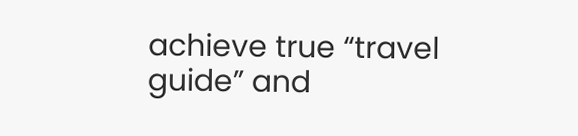achieve true “travel guide” and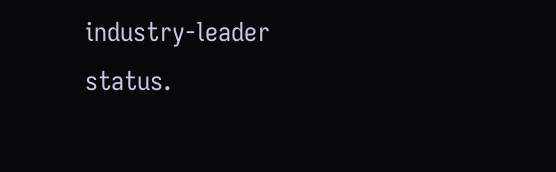industry-leader status.